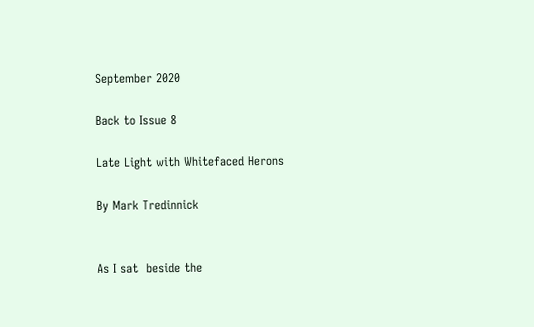September 2020

Back to Issue 8

Late Light with Whitefaced Herons

By Mark Tredinnick


As I sat  beside the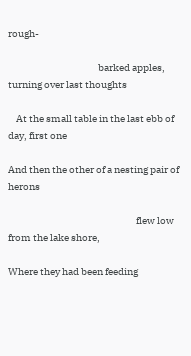rough-

                                             barked apples, turning over last thoughts

    At the small table in the last ebb of day, first one

And then the other of a nesting pair of herons

                                                                flew low from the lake shore,

Where they had been feeding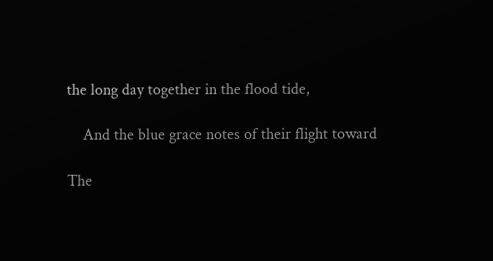the long day together in the flood tide,

    And the blue grace notes of their flight toward

The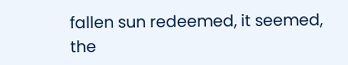fallen sun redeemed, it seemed, the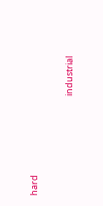hard

                                                  industrial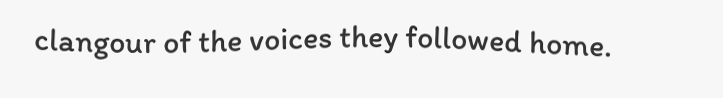clangour of the voices they followed home.